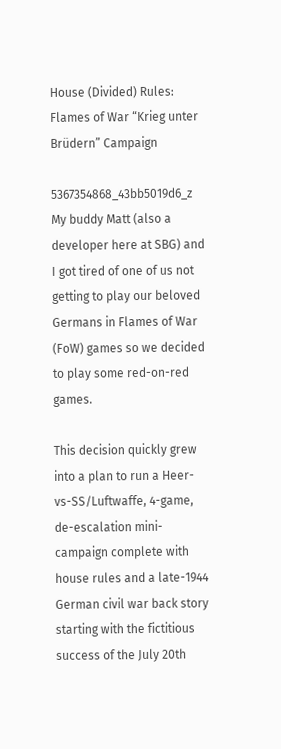House (Divided) Rules: Flames of War “Krieg unter Brüdern” Campaign

5367354868_43bb5019d6_z My buddy Matt (also a developer here at SBG) and I got tired of one of us not getting to play our beloved Germans in Flames of War (FoW) games so we decided to play some red-on-red games.

This decision quickly grew into a plan to run a Heer-vs-SS/Luftwaffe, 4-game, de-escalation mini-campaign complete with house rules and a late-1944 German civil war back story starting with the fictitious success of the July 20th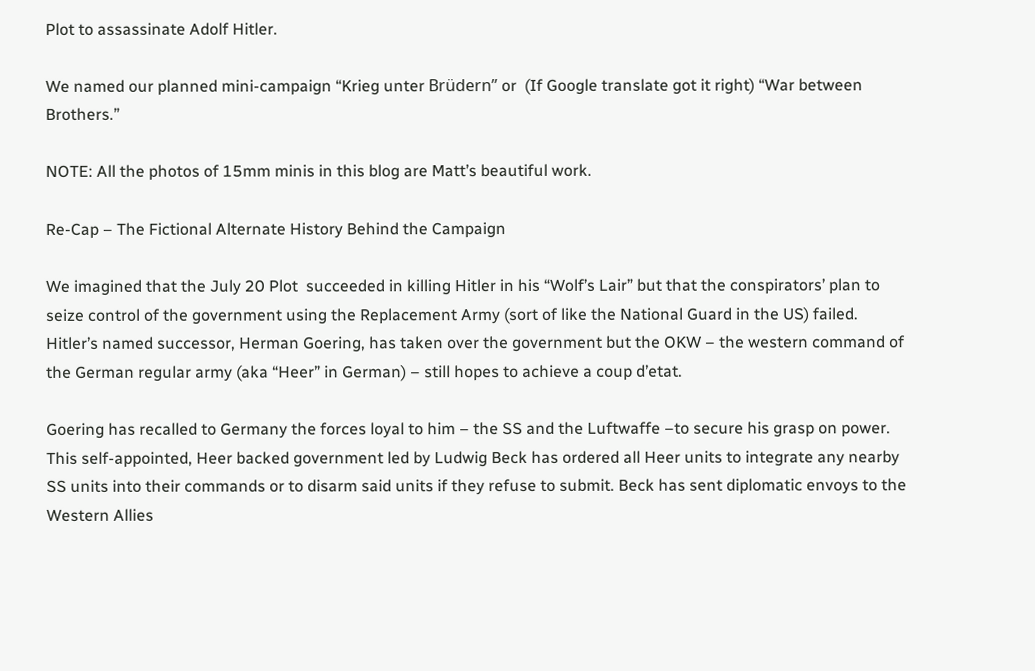Plot to assassinate Adolf Hitler.

We named our planned mini-campaign “Krieg unter Brüdern” or  (If Google translate got it right) “War between Brothers.”

NOTE: All the photos of 15mm minis in this blog are Matt’s beautiful work.

Re-Cap – The Fictional Alternate History Behind the Campaign

We imagined that the July 20 Plot  succeeded in killing Hitler in his “Wolf’s Lair” but that the conspirators’ plan to seize control of the government using the Replacement Army (sort of like the National Guard in the US) failed. Hitler’s named successor, Herman Goering, has taken over the government but the OKW – the western command of the German regular army (aka “Heer” in German) – still hopes to achieve a coup d’etat.

Goering has recalled to Germany the forces loyal to him – the SS and the Luftwaffe –to secure his grasp on power. This self-appointed, Heer backed government led by Ludwig Beck has ordered all Heer units to integrate any nearby SS units into their commands or to disarm said units if they refuse to submit. Beck has sent diplomatic envoys to the Western Allies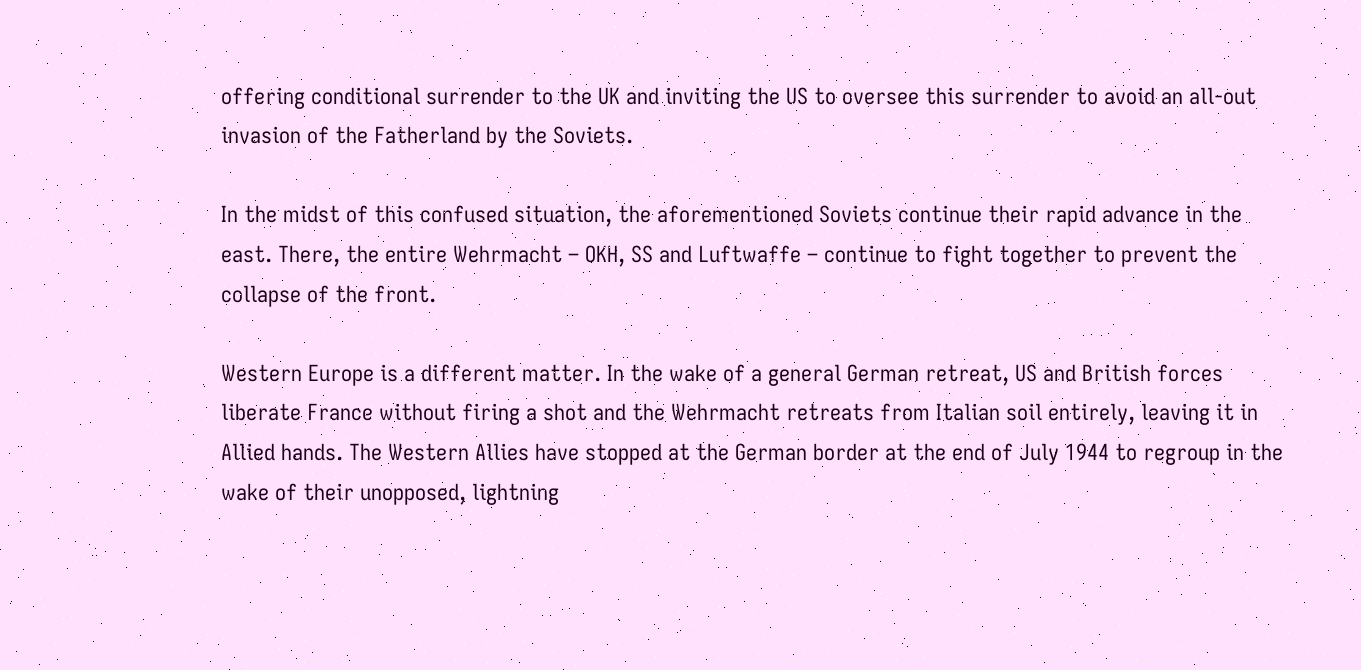offering conditional surrender to the UK and inviting the US to oversee this surrender to avoid an all-out invasion of the Fatherland by the Soviets.

In the midst of this confused situation, the aforementioned Soviets continue their rapid advance in the east. There, the entire Wehrmacht – OKH, SS and Luftwaffe – continue to fight together to prevent the collapse of the front.

Western Europe is a different matter. In the wake of a general German retreat, US and British forces liberate France without firing a shot and the Wehrmacht retreats from Italian soil entirely, leaving it in Allied hands. The Western Allies have stopped at the German border at the end of July 1944 to regroup in the wake of their unopposed, lightning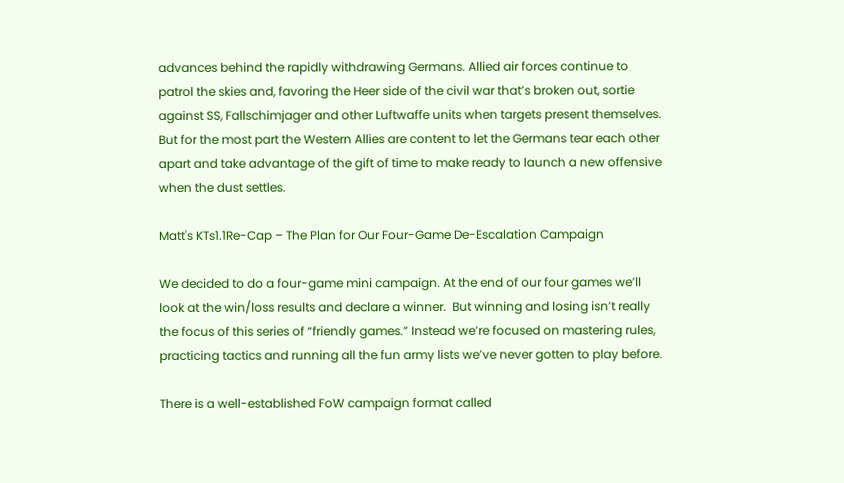advances behind the rapidly withdrawing Germans. Allied air forces continue to patrol the skies and, favoring the Heer side of the civil war that’s broken out, sortie against SS, Fallschimjager and other Luftwaffe units when targets present themselves. But for the most part the Western Allies are content to let the Germans tear each other apart and take advantage of the gift of time to make ready to launch a new offensive when the dust settles.

Matt's KTs1.1Re-Cap – The Plan for Our Four-Game De-Escalation Campaign

We decided to do a four-game mini campaign. At the end of our four games we’ll look at the win/loss results and declare a winner.  But winning and losing isn’t really the focus of this series of “friendly games.” Instead we’re focused on mastering rules, practicing tactics and running all the fun army lists we’ve never gotten to play before.

There is a well-established FoW campaign format called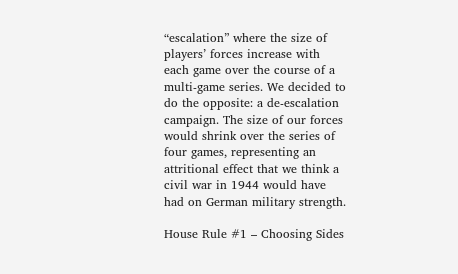“escalation” where the size of players’ forces increase with each game over the course of a multi-game series. We decided to do the opposite: a de-escalation campaign. The size of our forces would shrink over the series of four games, representing an attritional effect that we think a civil war in 1944 would have had on German military strength.

House Rule #1 – Choosing Sides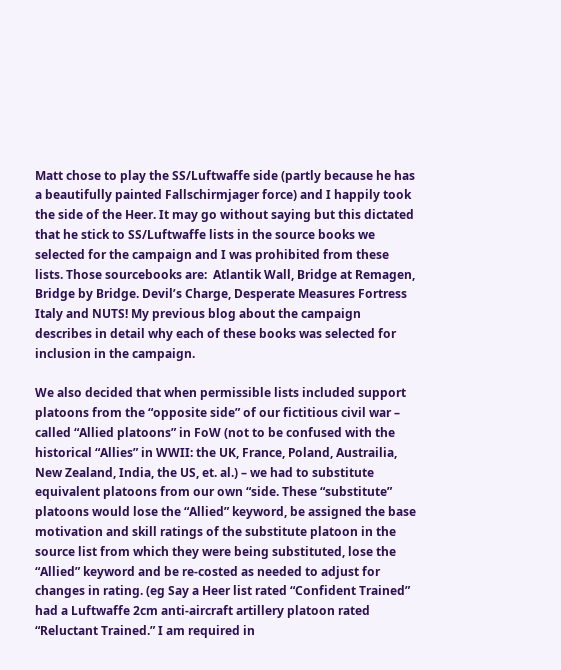Matt chose to play the SS/Luftwaffe side (partly because he has a beautifully painted Fallschirmjager force) and I happily took the side of the Heer. It may go without saying but this dictated that he stick to SS/Luftwaffe lists in the source books we selected for the campaign and I was prohibited from these lists. Those sourcebooks are:  Atlantik Wall, Bridge at Remagen, Bridge by Bridge. Devil’s Charge, Desperate Measures Fortress Italy and NUTS! My previous blog about the campaign describes in detail why each of these books was selected for inclusion in the campaign.

We also decided that when permissible lists included support platoons from the “opposite side” of our fictitious civil war – called “Allied platoons” in FoW (not to be confused with the historical “Allies” in WWII: the UK, France, Poland, Austrailia, New Zealand, India, the US, et. al.) – we had to substitute equivalent platoons from our own “side. These “substitute” platoons would lose the “Allied” keyword, be assigned the base  motivation and skill ratings of the substitute platoon in the source list from which they were being substituted, lose the “Allied” keyword and be re-costed as needed to adjust for changes in rating. (eg Say a Heer list rated “Confident Trained” had a Luftwaffe 2cm anti-aircraft artillery platoon rated “Reluctant Trained.” I am required in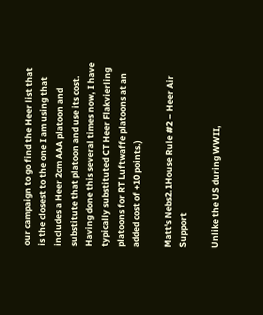our campaign to go find the Heer list that is the closest to the one I am using that includes a Heer 2cm AAA platoon and substitute that platoon and use its cost. Having done this several times now, I have typically substituted CT Heer Flakvierling platoons for RT Luftwaffe platoons at an added cost of +10 points.)

Matt's Nebs2.1House Rule #2 – Heer Air Support

Unlike the US during WWII,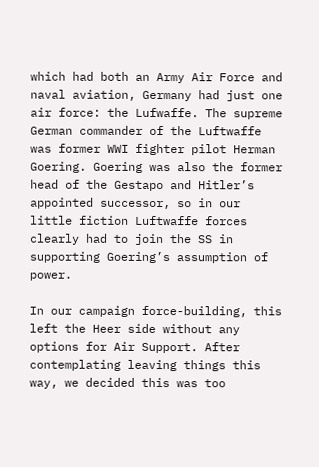which had both an Army Air Force and naval aviation, Germany had just one air force: the Lufwaffe. The supreme German commander of the Luftwaffe was former WWI fighter pilot Herman Goering. Goering was also the former head of the Gestapo and Hitler’s appointed successor, so in our little fiction Luftwaffe forces clearly had to join the SS in supporting Goering’s assumption of power.

In our campaign force-building, this left the Heer side without any options for Air Support. After contemplating leaving things this way, we decided this was too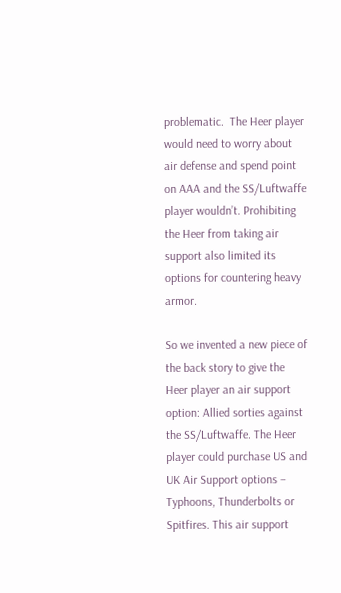problematic.  The Heer player would need to worry about air defense and spend point on AAA and the SS/Luftwaffe player wouldn’t. Prohibiting the Heer from taking air support also limited its options for countering heavy armor.

So we invented a new piece of the back story to give the Heer player an air support option: Allied sorties against the SS/Luftwaffe. The Heer player could purchase US and UK Air Support options – Typhoons, Thunderbolts or Spitfires. This air support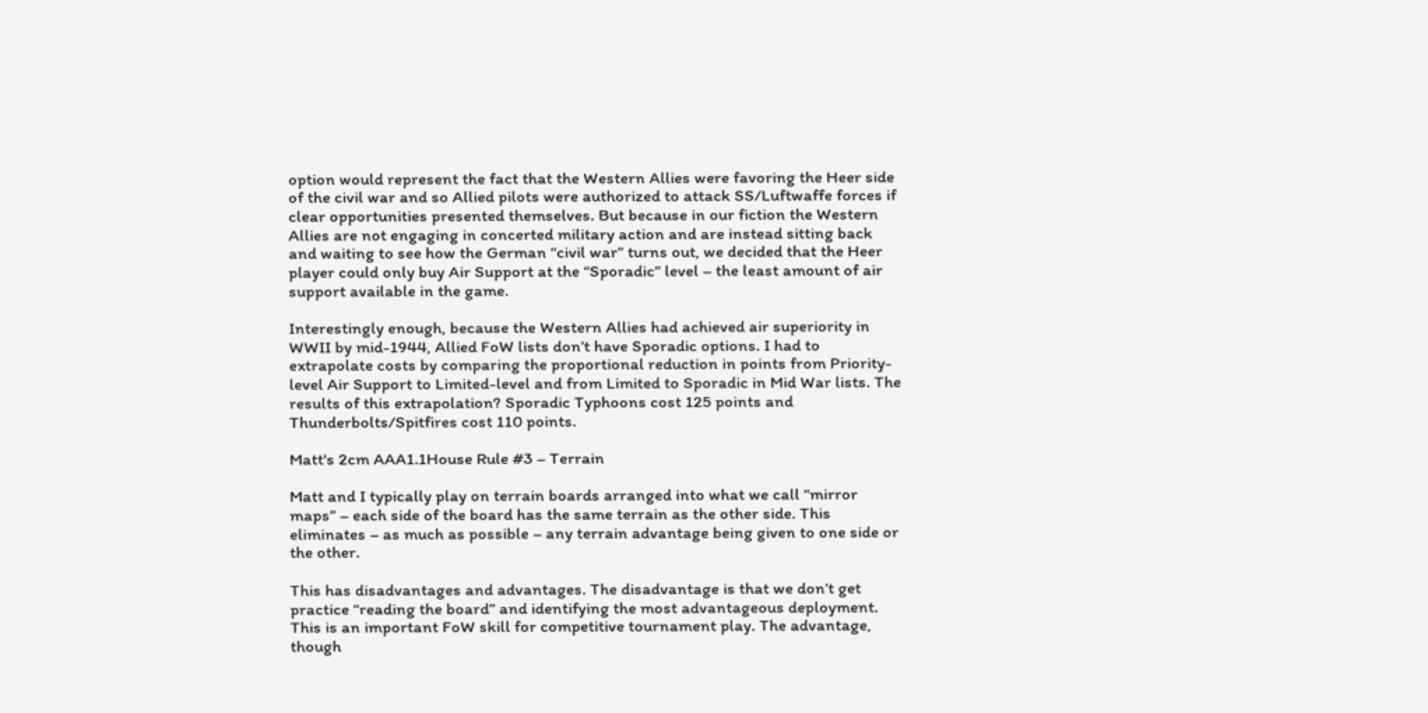option would represent the fact that the Western Allies were favoring the Heer side of the civil war and so Allied pilots were authorized to attack SS/Luftwaffe forces if clear opportunities presented themselves. But because in our fiction the Western Allies are not engaging in concerted military action and are instead sitting back and waiting to see how the German “civil war” turns out, we decided that the Heer player could only buy Air Support at the “Sporadic” level – the least amount of air support available in the game.

Interestingly enough, because the Western Allies had achieved air superiority in WWII by mid-1944, Allied FoW lists don’t have Sporadic options. I had to extrapolate costs by comparing the proportional reduction in points from Priority-level Air Support to Limited-level and from Limited to Sporadic in Mid War lists. The results of this extrapolation? Sporadic Typhoons cost 125 points and Thunderbolts/Spitfires cost 110 points.

Matt's 2cm AAA1.1House Rule #3 – Terrain

Matt and I typically play on terrain boards arranged into what we call “mirror maps” – each side of the board has the same terrain as the other side. This eliminates – as much as possible – any terrain advantage being given to one side or the other.

This has disadvantages and advantages. The disadvantage is that we don’t get practice “reading the board” and identifying the most advantageous deployment. This is an important FoW skill for competitive tournament play. The advantage, though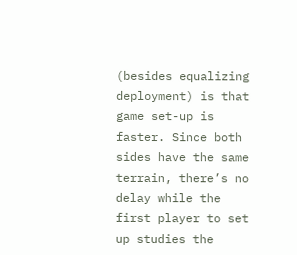(besides equalizing deployment) is that game set-up is faster. Since both sides have the same terrain, there’s no delay while the first player to set up studies the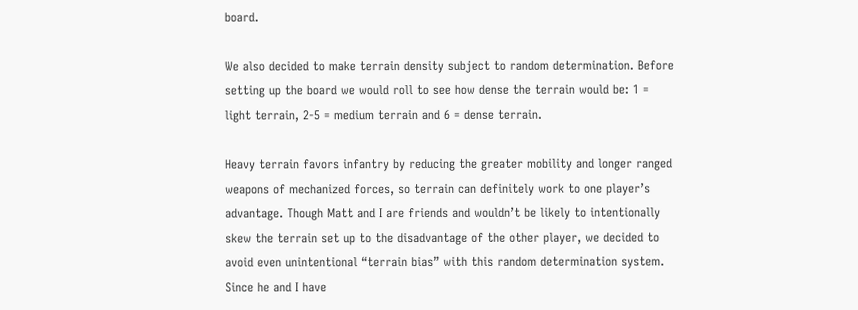board.

We also decided to make terrain density subject to random determination. Before setting up the board we would roll to see how dense the terrain would be: 1 = light terrain, 2-5 = medium terrain and 6 = dense terrain.

Heavy terrain favors infantry by reducing the greater mobility and longer ranged weapons of mechanized forces, so terrain can definitely work to one player’s advantage. Though Matt and I are friends and wouldn’t be likely to intentionally skew the terrain set up to the disadvantage of the other player, we decided to avoid even unintentional “terrain bias” with this random determination system. Since he and I have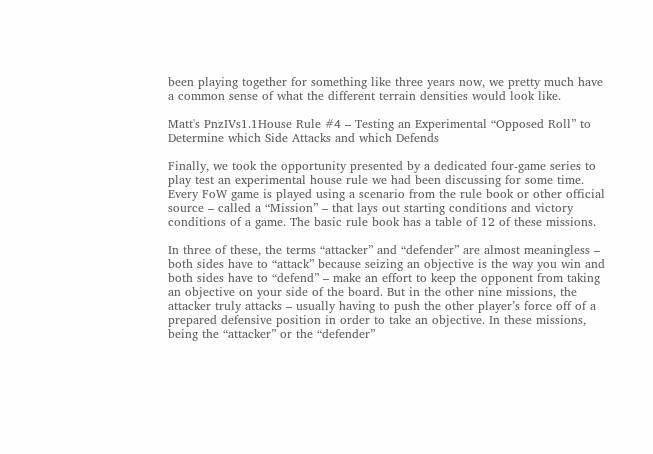been playing together for something like three years now, we pretty much have a common sense of what the different terrain densities would look like.

Matt's PnzIVs1.1House Rule #4 – Testing an Experimental “Opposed Roll” to Determine which Side Attacks and which Defends

Finally, we took the opportunity presented by a dedicated four-game series to play test an experimental house rule we had been discussing for some time.  Every FoW game is played using a scenario from the rule book or other official source – called a “Mission” – that lays out starting conditions and victory conditions of a game. The basic rule book has a table of 12 of these missions.

In three of these, the terms “attacker” and “defender” are almost meaningless – both sides have to “attack” because seizing an objective is the way you win and both sides have to “defend” – make an effort to keep the opponent from taking an objective on your side of the board. But in the other nine missions, the attacker truly attacks – usually having to push the other player’s force off of a prepared defensive position in order to take an objective. In these missions, being the “attacker” or the “defender”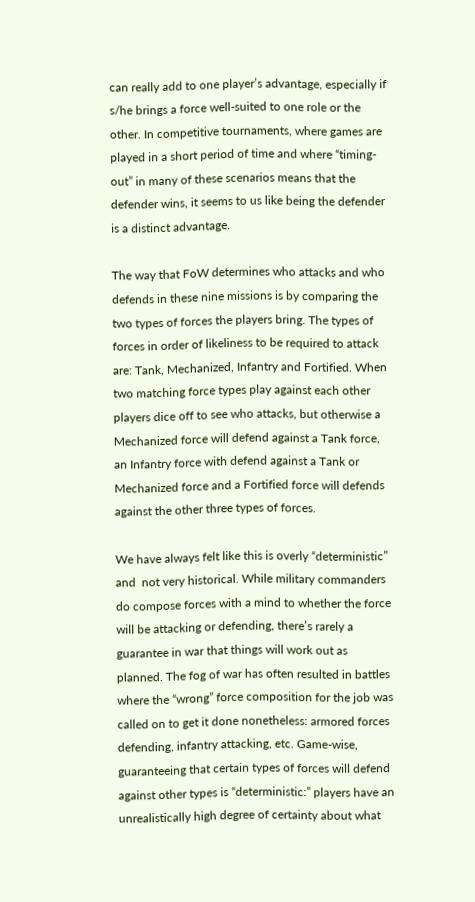can really add to one player’s advantage, especially if s/he brings a force well-suited to one role or the other. In competitive tournaments, where games are played in a short period of time and where “timing-out” in many of these scenarios means that the defender wins, it seems to us like being the defender is a distinct advantage.

The way that FoW determines who attacks and who defends in these nine missions is by comparing the two types of forces the players bring. The types of forces in order of likeliness to be required to attack are: Tank, Mechanized, Infantry and Fortified. When two matching force types play against each other players dice off to see who attacks, but otherwise a Mechanized force will defend against a Tank force, an Infantry force with defend against a Tank or Mechanized force and a Fortified force will defends against the other three types of forces.

We have always felt like this is overly “deterministic” and  not very historical. While military commanders do compose forces with a mind to whether the force will be attacking or defending, there’s rarely a guarantee in war that things will work out as planned. The fog of war has often resulted in battles where the “wrong” force composition for the job was called on to get it done nonetheless: armored forces defending, infantry attacking, etc. Game-wise, guaranteeing that certain types of forces will defend against other types is “deterministic:” players have an unrealistically high degree of certainty about what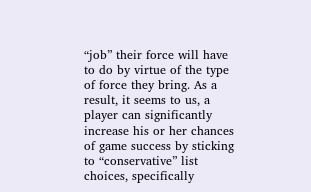“job” their force will have to do by virtue of the type of force they bring. As a result, it seems to us, a player can significantly increase his or her chances of game success by sticking to “conservative” list choices, specifically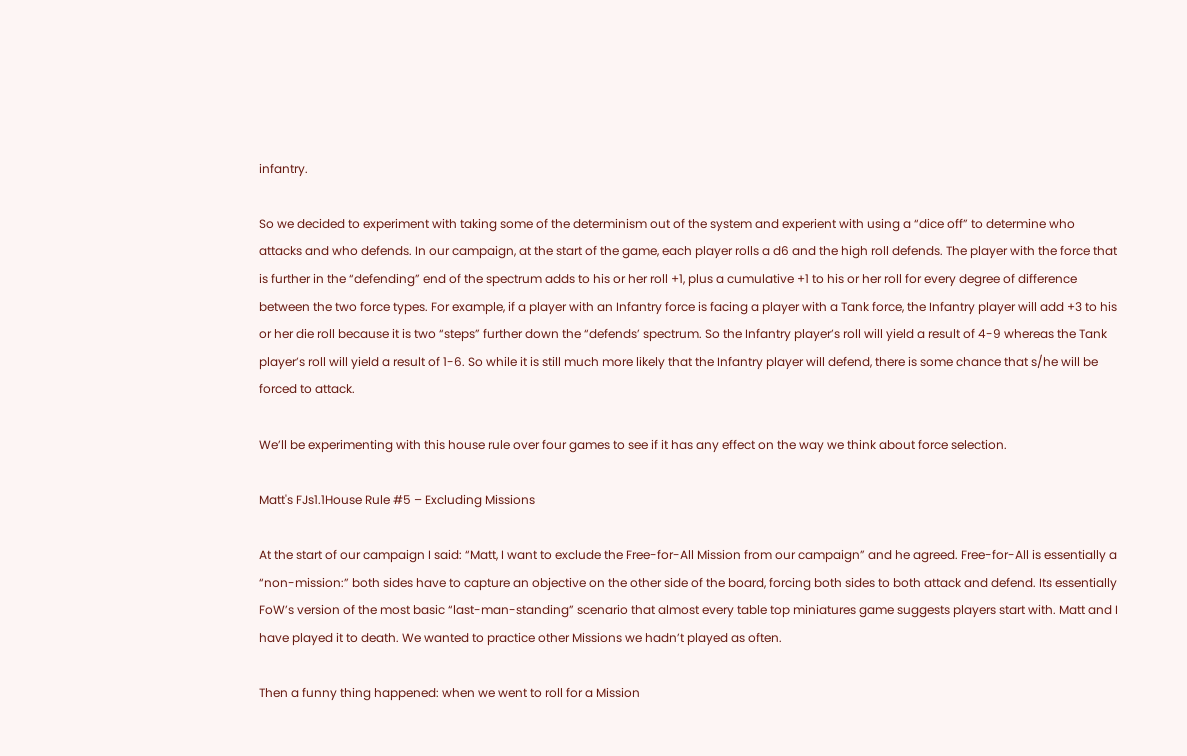infantry.

So we decided to experiment with taking some of the determinism out of the system and experient with using a “dice off” to determine who attacks and who defends. In our campaign, at the start of the game, each player rolls a d6 and the high roll defends. The player with the force that is further in the “defending” end of the spectrum adds to his or her roll +1, plus a cumulative +1 to his or her roll for every degree of difference between the two force types. For example, if a player with an Infantry force is facing a player with a Tank force, the Infantry player will add +3 to his or her die roll because it is two “steps” further down the “defends’ spectrum. So the Infantry player’s roll will yield a result of 4-9 whereas the Tank player’s roll will yield a result of 1-6. So while it is still much more likely that the Infantry player will defend, there is some chance that s/he will be forced to attack.

We’ll be experimenting with this house rule over four games to see if it has any effect on the way we think about force selection.

Matt's FJs1.1House Rule #5 – Excluding Missions

At the start of our campaign I said: “Matt, I want to exclude the Free-for-All Mission from our campaign” and he agreed. Free-for-All is essentially a “non-mission:” both sides have to capture an objective on the other side of the board, forcing both sides to both attack and defend. Its essentially FoW’s version of the most basic “last-man-standing” scenario that almost every table top miniatures game suggests players start with. Matt and I have played it to death. We wanted to practice other Missions we hadn’t played as often.

Then a funny thing happened: when we went to roll for a Mission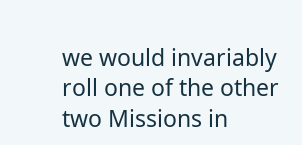we would invariably roll one of the other two Missions in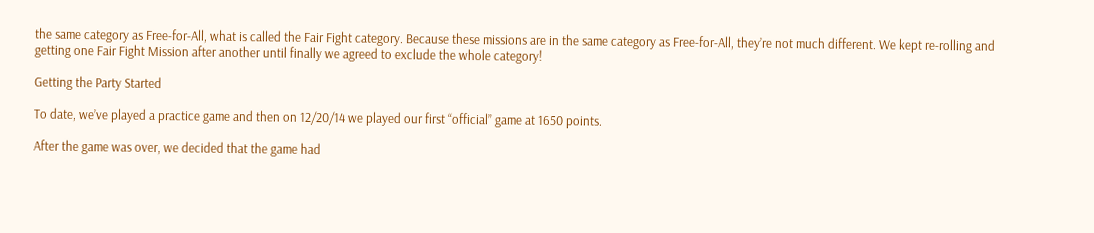the same category as Free-for-All, what is called the Fair Fight category. Because these missions are in the same category as Free-for-All, they’re not much different. We kept re-rolling and getting one Fair Fight Mission after another until finally we agreed to exclude the whole category!

Getting the Party Started

To date, we’ve played a practice game and then on 12/20/14 we played our first “official” game at 1650 points.

After the game was over, we decided that the game had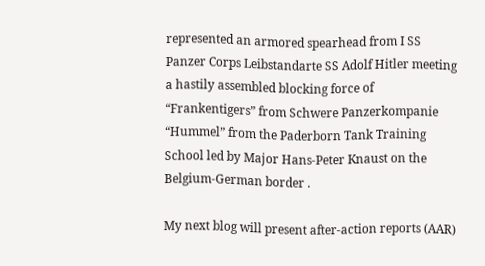represented an armored spearhead from I SS Panzer Corps Leibstandarte SS Adolf Hitler meeting a hastily assembled blocking force of “Frankentigers” from Schwere Panzerkompanie “Hummel” from the Paderborn Tank Training School led by Major Hans-Peter Knaust on the Belgium-German border .

My next blog will present after-action reports (AAR)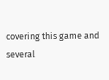covering this game and several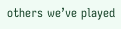others we’ve played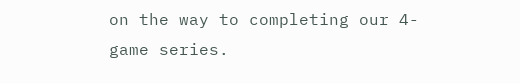on the way to completing our 4-game series.